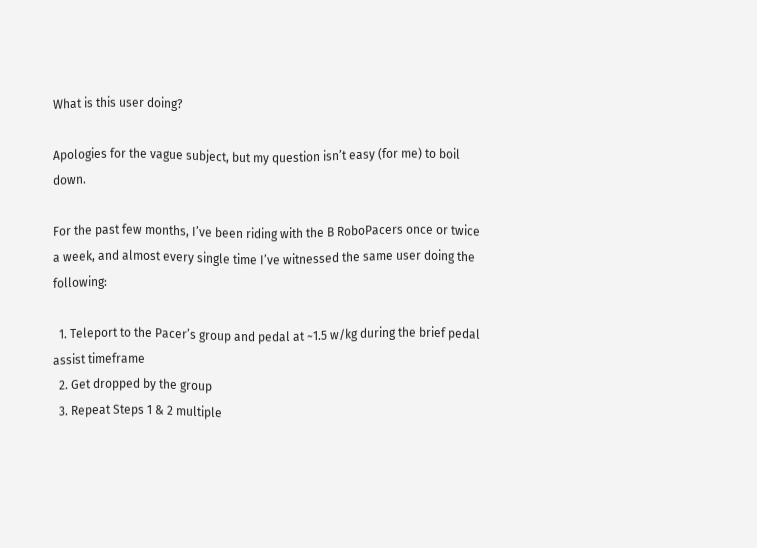What is this user doing?

Apologies for the vague subject, but my question isn’t easy (for me) to boil down.

For the past few months, I’ve been riding with the B RoboPacers once or twice a week, and almost every single time I’ve witnessed the same user doing the following:

  1. Teleport to the Pacer’s group and pedal at ~1.5 w/kg during the brief pedal assist timeframe
  2. Get dropped by the group
  3. Repeat Steps 1 & 2 multiple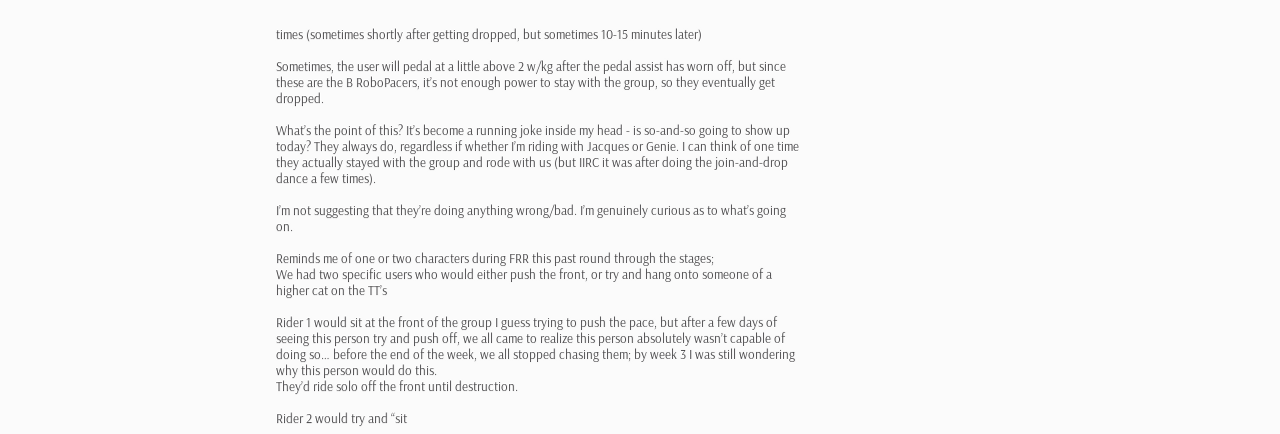times (sometimes shortly after getting dropped, but sometimes 10-15 minutes later)

Sometimes, the user will pedal at a little above 2 w/kg after the pedal assist has worn off, but since these are the B RoboPacers, it’s not enough power to stay with the group, so they eventually get dropped.

What’s the point of this? It’s become a running joke inside my head - is so-and-so going to show up today? They always do, regardless if whether I’m riding with Jacques or Genie. I can think of one time they actually stayed with the group and rode with us (but IIRC it was after doing the join-and-drop dance a few times).

I’m not suggesting that they’re doing anything wrong/bad. I’m genuinely curious as to what’s going on.

Reminds me of one or two characters during FRR this past round through the stages;
We had two specific users who would either push the front, or try and hang onto someone of a higher cat on the TT’s

Rider 1 would sit at the front of the group I guess trying to push the pace, but after a few days of seeing this person try and push off, we all came to realize this person absolutely wasn’t capable of doing so… before the end of the week, we all stopped chasing them; by week 3 I was still wondering why this person would do this.
They’d ride solo off the front until destruction.

Rider 2 would try and “sit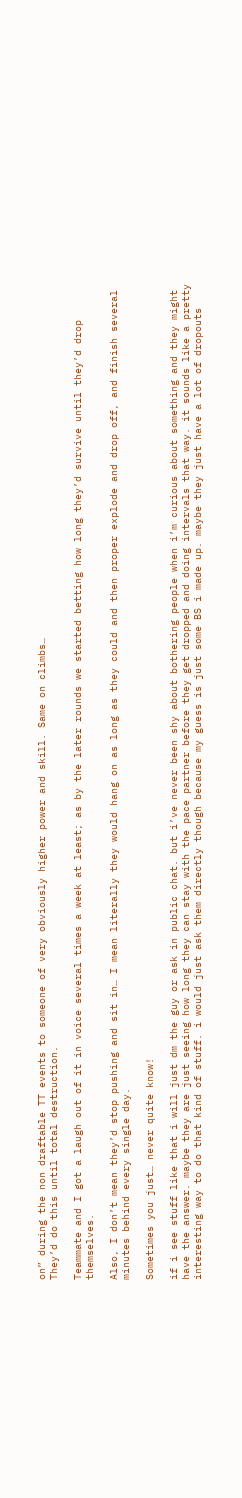on” during the non draftable TT events to someone of very obviously higher power and skill. Same on climbs…
They’d do this until total destruction.

Teammate and I got a laugh out of it in voice several times a week at least; as by the later rounds we started betting how long they’d survive until they’d drop themselves.

Also, I don’t mean they’d stop pushing and sit in… I mean literally they would hang on as long as they could and then proper explode and drop off, and finish several minutes behind every single day.

Sometimes you just… never quite know!

if i see stuff like that i will just dm the guy or ask in public chat. but i’ve never been shy about bothering people when i’m curious about something and they might have the answer. maybe they are just seeing how long they can stay with the pace partner before they get dropped and doing intervals that way. it sounds like a pretty interesting way to do that kind of stuff. i would just ask them directly though because my guess is just some BS i made up. maybe they just have a lot of dropouts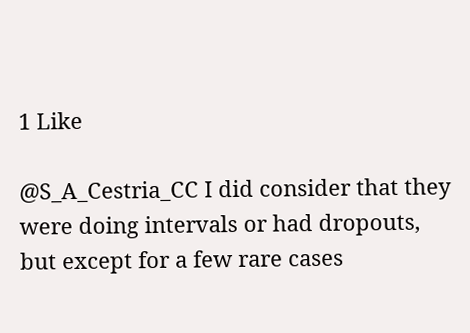1 Like

@S_A_Cestria_CC I did consider that they were doing intervals or had dropouts, but except for a few rare cases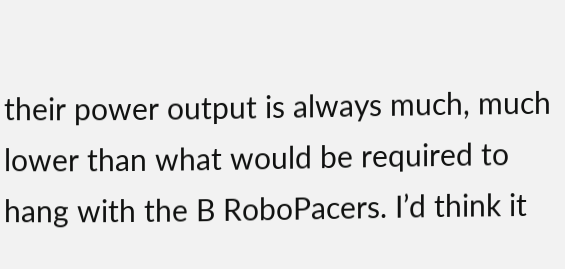their power output is always much, much lower than what would be required to hang with the B RoboPacers. I’d think it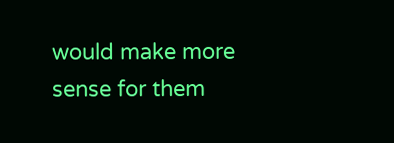would make more sense for them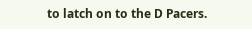to latch on to the D Pacers.